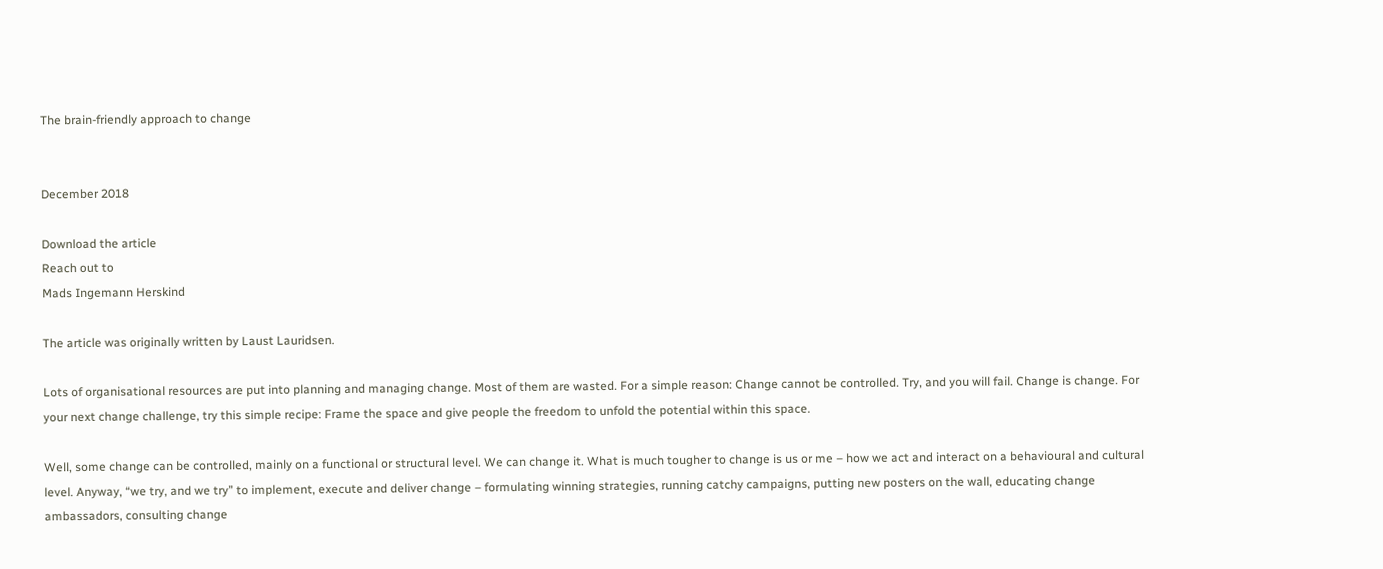The brain-friendly approach to change


December 2018

Download the article
Reach out to
Mads Ingemann Herskind

The article was originally written by Laust Lauridsen.

Lots of organisational resources are put into planning and managing change. Most of them are wasted. For a simple reason: Change cannot be controlled. Try, and you will fail. Change is change. For your next change challenge, try this simple recipe: Frame the space and give people the freedom to unfold the potential within this space.

Well, some change can be controlled, mainly on a functional or structural level. We can change it. What is much tougher to change is us or me – how we act and interact on a behavioural and cultural level. Anyway, “we try, and we try” to implement, execute and deliver change – formulating winning strategies, running catchy campaigns, putting new posters on the wall, educating change ambassadors, consulting change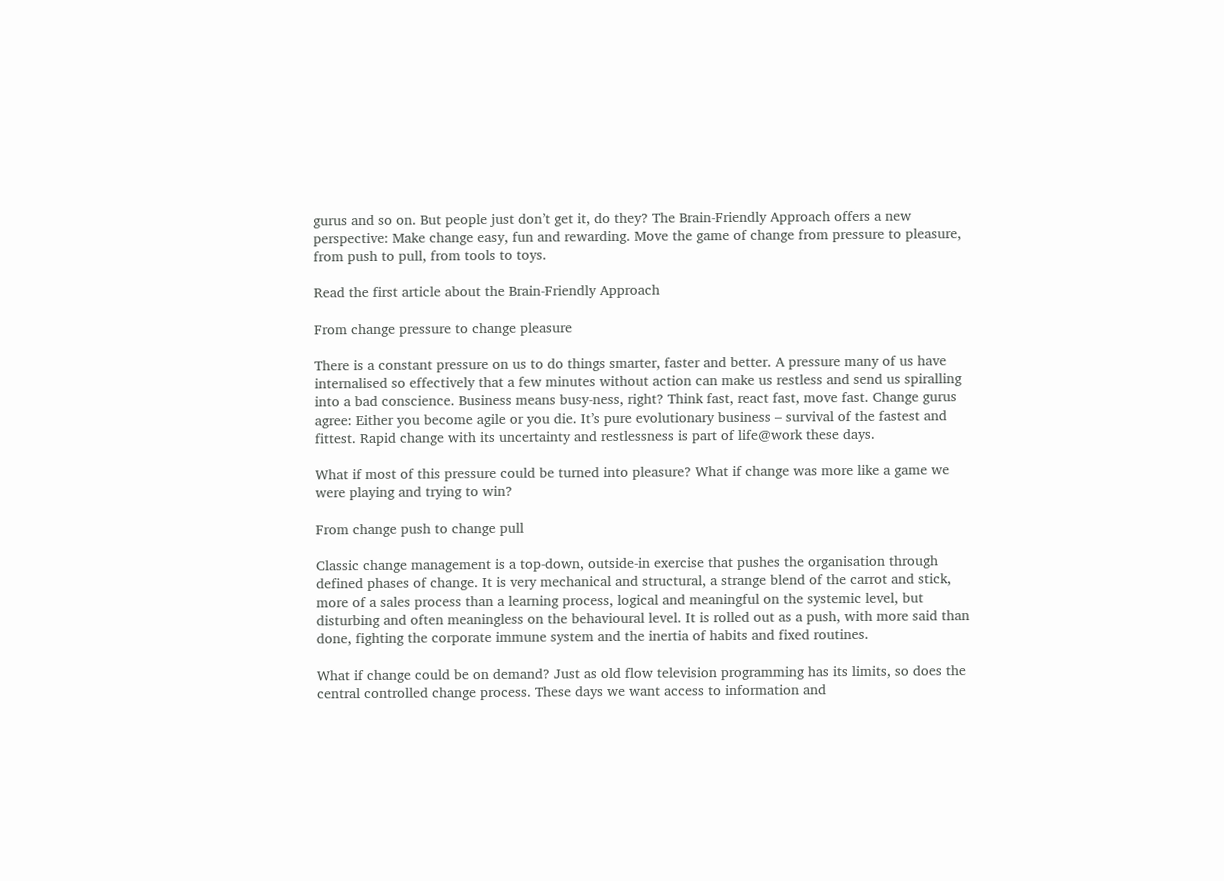gurus and so on. But people just don’t get it, do they? The Brain-Friendly Approach offers a new perspective: Make change easy, fun and rewarding. Move the game of change from pressure to pleasure, from push to pull, from tools to toys.

Read the first article about the Brain-Friendly Approach

From change pressure to change pleasure

There is a constant pressure on us to do things smarter, faster and better. A pressure many of us have internalised so effectively that a few minutes without action can make us restless and send us spiralling into a bad conscience. Business means busy-ness, right? Think fast, react fast, move fast. Change gurus agree: Either you become agile or you die. It’s pure evolutionary business – survival of the fastest and fittest. Rapid change with its uncertainty and restlessness is part of life@work these days.

What if most of this pressure could be turned into pleasure? What if change was more like a game we were playing and trying to win?

From change push to change pull

Classic change management is a top-down, outside-in exercise that pushes the organisation through defined phases of change. It is very mechanical and structural, a strange blend of the carrot and stick, more of a sales process than a learning process, logical and meaningful on the systemic level, but disturbing and often meaningless on the behavioural level. It is rolled out as a push, with more said than done, fighting the corporate immune system and the inertia of habits and fixed routines.

What if change could be on demand? Just as old flow television programming has its limits, so does the central controlled change process. These days we want access to information and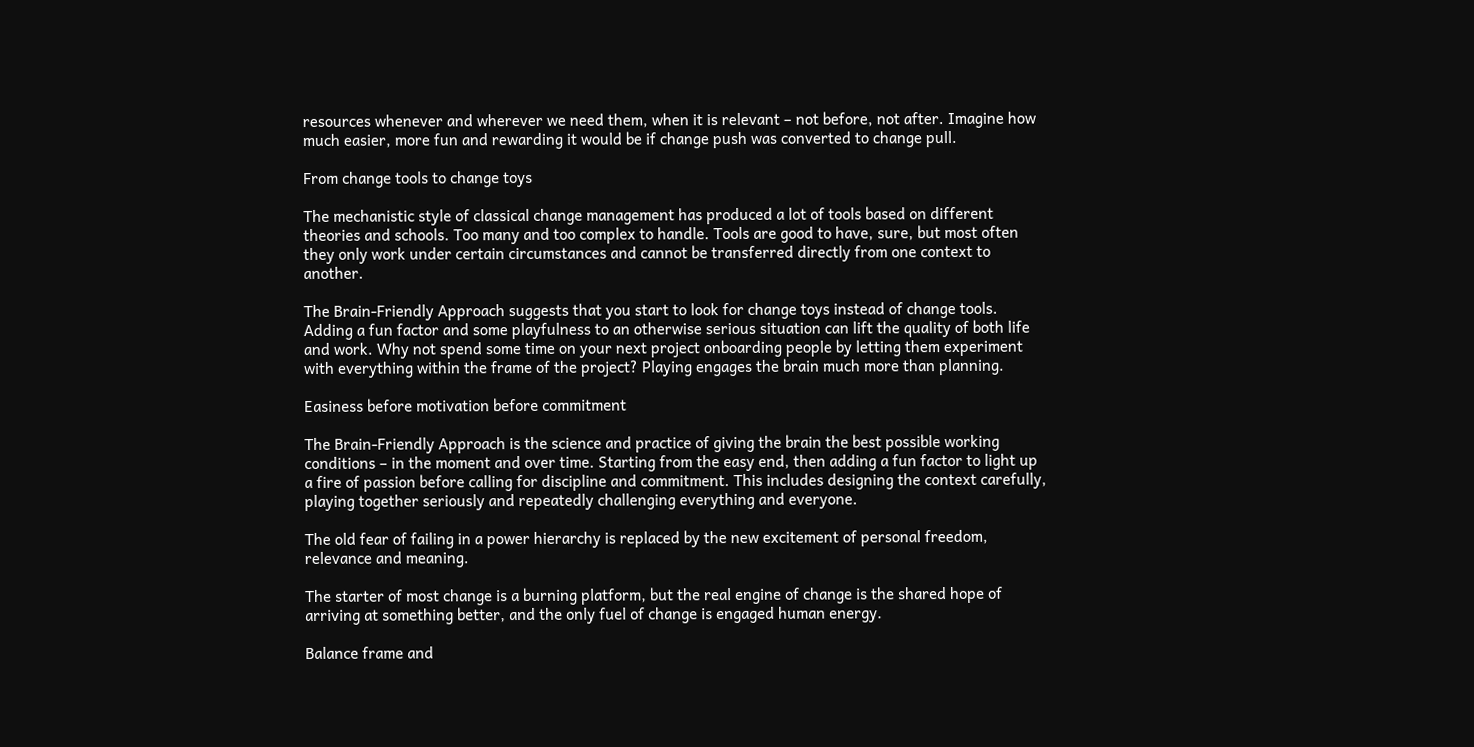resources whenever and wherever we need them, when it is relevant – not before, not after. Imagine how much easier, more fun and rewarding it would be if change push was converted to change pull.

From change tools to change toys

The mechanistic style of classical change management has produced a lot of tools based on different theories and schools. Too many and too complex to handle. Tools are good to have, sure, but most often they only work under certain circumstances and cannot be transferred directly from one context to another.

The Brain-Friendly Approach suggests that you start to look for change toys instead of change tools. Adding a fun factor and some playfulness to an otherwise serious situation can lift the quality of both life and work. Why not spend some time on your next project onboarding people by letting them experiment with everything within the frame of the project? Playing engages the brain much more than planning.

Easiness before motivation before commitment

The Brain-Friendly Approach is the science and practice of giving the brain the best possible working conditions – in the moment and over time. Starting from the easy end, then adding a fun factor to light up a fire of passion before calling for discipline and commitment. This includes designing the context carefully, playing together seriously and repeatedly challenging everything and everyone.

The old fear of failing in a power hierarchy is replaced by the new excitement of personal freedom, relevance and meaning.

The starter of most change is a burning platform, but the real engine of change is the shared hope of arriving at something better, and the only fuel of change is engaged human energy.

Balance frame and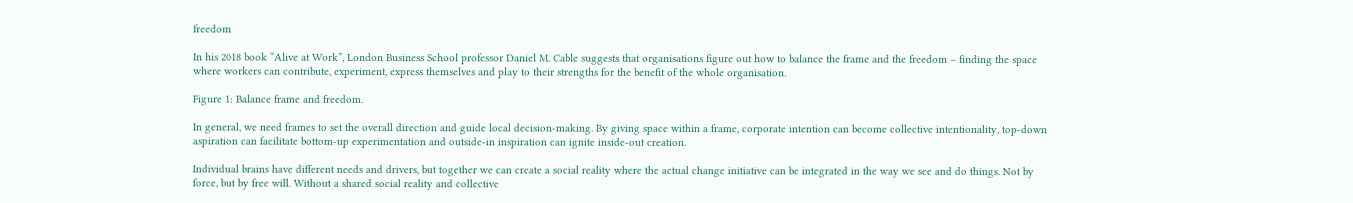freedom

In his 2018 book “Alive at Work”, London Business School professor Daniel M. Cable suggests that organisations figure out how to balance the frame and the freedom – finding the space where workers can contribute, experiment, express themselves and play to their strengths for the benefit of the whole organisation.

Figure 1: Balance frame and freedom.

In general, we need frames to set the overall direction and guide local decision-making. By giving space within a frame, corporate intention can become collective intentionality, top-down aspiration can facilitate bottom-up experimentation and outside-in inspiration can ignite inside-out creation.

Individual brains have different needs and drivers, but together we can create a social reality where the actual change initiative can be integrated in the way we see and do things. Not by force, but by free will. Without a shared social reality and collective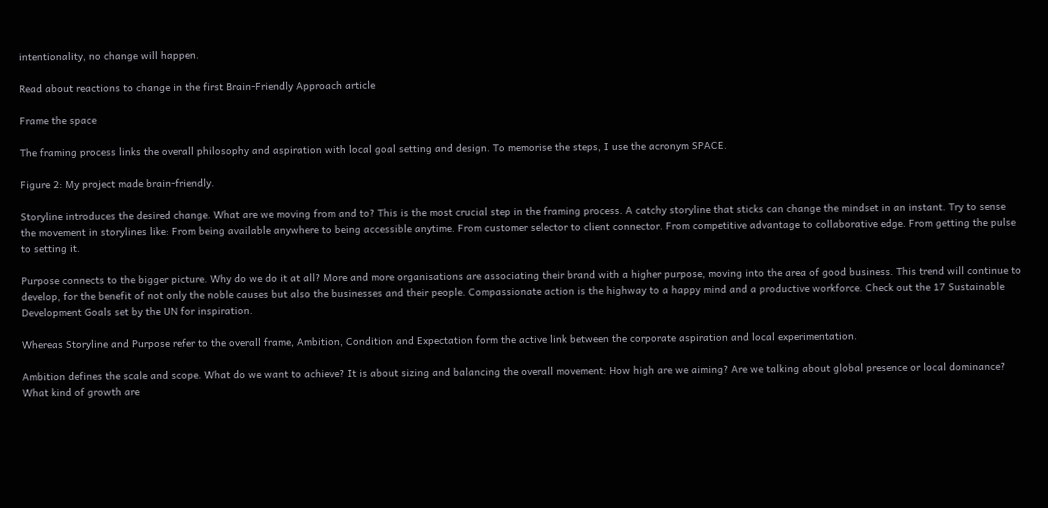intentionality, no change will happen.

Read about reactions to change in the first Brain-Friendly Approach article

Frame the space

The framing process links the overall philosophy and aspiration with local goal setting and design. To memorise the steps, I use the acronym SPACE.

Figure 2: My project made brain-friendly.

Storyline introduces the desired change. What are we moving from and to? This is the most crucial step in the framing process. A catchy storyline that sticks can change the mindset in an instant. Try to sense the movement in storylines like: From being available anywhere to being accessible anytime. From customer selector to client connector. From competitive advantage to collaborative edge. From getting the pulse to setting it.

Purpose connects to the bigger picture. Why do we do it at all? More and more organisations are associating their brand with a higher purpose, moving into the area of good business. This trend will continue to develop, for the benefit of not only the noble causes but also the businesses and their people. Compassionate action is the highway to a happy mind and a productive workforce. Check out the 17 Sustainable Development Goals set by the UN for inspiration.

Whereas Storyline and Purpose refer to the overall frame, Ambition, Condition and Expectation form the active link between the corporate aspiration and local experimentation.

Ambition defines the scale and scope. What do we want to achieve? It is about sizing and balancing the overall movement: How high are we aiming? Are we talking about global presence or local dominance? What kind of growth are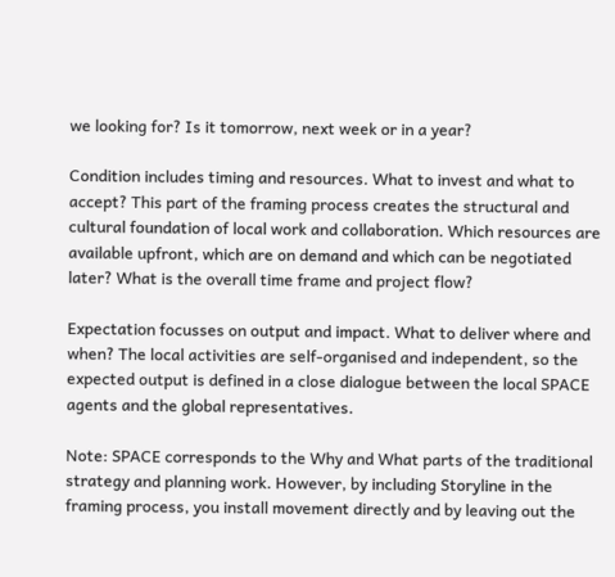we looking for? Is it tomorrow, next week or in a year?

Condition includes timing and resources. What to invest and what to accept? This part of the framing process creates the structural and cultural foundation of local work and collaboration. Which resources are available upfront, which are on demand and which can be negotiated later? What is the overall time frame and project flow?

Expectation focusses on output and impact. What to deliver where and when? The local activities are self-organised and independent, so the expected output is defined in a close dialogue between the local SPACE agents and the global representatives.

Note: SPACE corresponds to the Why and What parts of the traditional strategy and planning work. However, by including Storyline in the framing process, you install movement directly and by leaving out the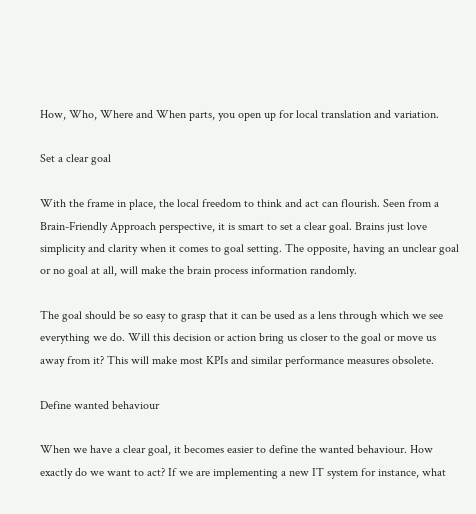How, Who, Where and When parts, you open up for local translation and variation.

Set a clear goal

With the frame in place, the local freedom to think and act can flourish. Seen from a Brain-Friendly Approach perspective, it is smart to set a clear goal. Brains just love simplicity and clarity when it comes to goal setting. The opposite, having an unclear goal or no goal at all, will make the brain process information randomly.

The goal should be so easy to grasp that it can be used as a lens through which we see everything we do. Will this decision or action bring us closer to the goal or move us away from it? This will make most KPIs and similar performance measures obsolete.

Define wanted behaviour

When we have a clear goal, it becomes easier to define the wanted behaviour. How exactly do we want to act? If we are implementing a new IT system for instance, what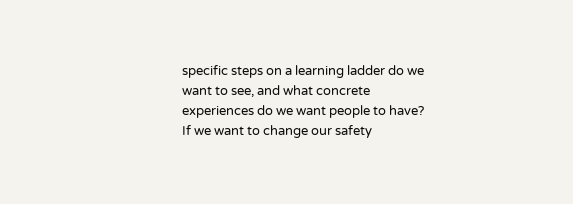specific steps on a learning ladder do we want to see, and what concrete experiences do we want people to have? If we want to change our safety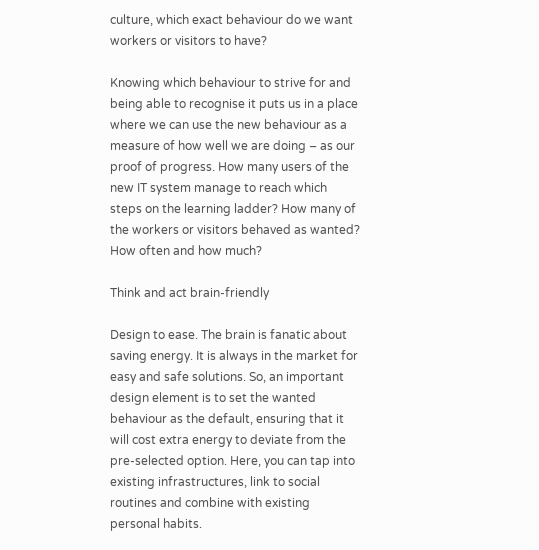culture, which exact behaviour do we want workers or visitors to have?

Knowing which behaviour to strive for and being able to recognise it puts us in a place where we can use the new behaviour as a measure of how well we are doing – as our proof of progress. How many users of the new IT system manage to reach which steps on the learning ladder? How many of the workers or visitors behaved as wanted? How often and how much?

Think and act brain-friendly

Design to ease. The brain is fanatic about saving energy. It is always in the market for easy and safe solutions. So, an important design element is to set the wanted behaviour as the default, ensuring that it will cost extra energy to deviate from the pre-selected option. Here, you can tap into existing infrastructures, link to social routines and combine with existing personal habits.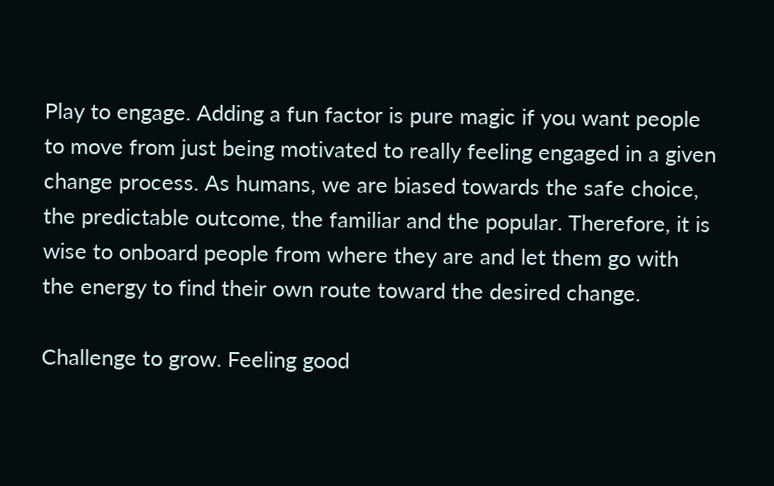Play to engage. Adding a fun factor is pure magic if you want people to move from just being motivated to really feeling engaged in a given change process. As humans, we are biased towards the safe choice, the predictable outcome, the familiar and the popular. Therefore, it is wise to onboard people from where they are and let them go with the energy to find their own route toward the desired change.

Challenge to grow. Feeling good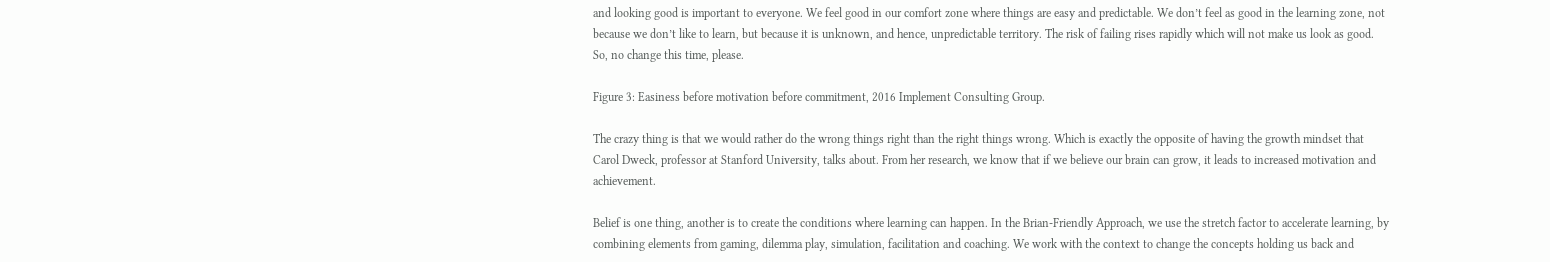and looking good is important to everyone. We feel good in our comfort zone where things are easy and predictable. We don’t feel as good in the learning zone, not because we don’t like to learn, but because it is unknown, and hence, unpredictable territory. The risk of failing rises rapidly which will not make us look as good. So, no change this time, please.

Figure 3: Easiness before motivation before commitment, 2016 Implement Consulting Group.

The crazy thing is that we would rather do the wrong things right than the right things wrong. Which is exactly the opposite of having the growth mindset that Carol Dweck, professor at Stanford University, talks about. From her research, we know that if we believe our brain can grow, it leads to increased motivation and achievement.

Belief is one thing, another is to create the conditions where learning can happen. In the Brian-Friendly Approach, we use the stretch factor to accelerate learning, by combining elements from gaming, dilemma play, simulation, facilitation and coaching. We work with the context to change the concepts holding us back and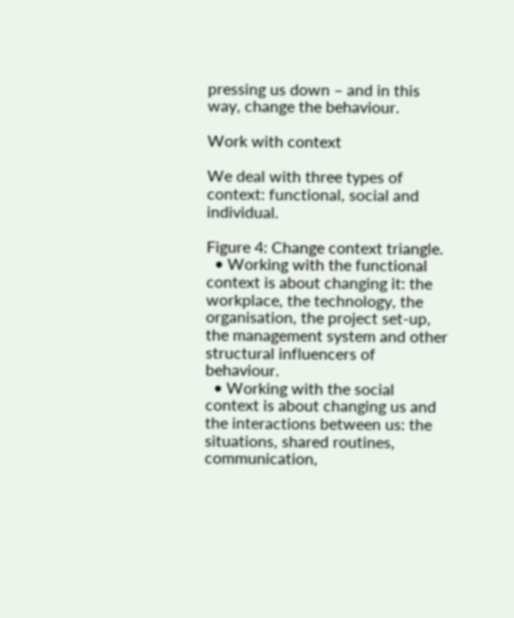pressing us down – and in this way, change the behaviour.

Work with context

We deal with three types of context: functional, social and individual.

Figure 4: Change context triangle.
  • Working with the functional context is about changing it: the workplace, the technology, the organisation, the project set-up, the management system and other structural influencers of behaviour.
  • Working with the social context is about changing us and the interactions between us: the situations, shared routines, communication,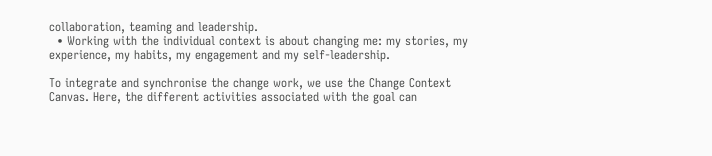collaboration, teaming and leadership.
  • Working with the individual context is about changing me: my stories, my experience, my habits, my engagement and my self-leadership.

To integrate and synchronise the change work, we use the Change Context Canvas. Here, the different activities associated with the goal can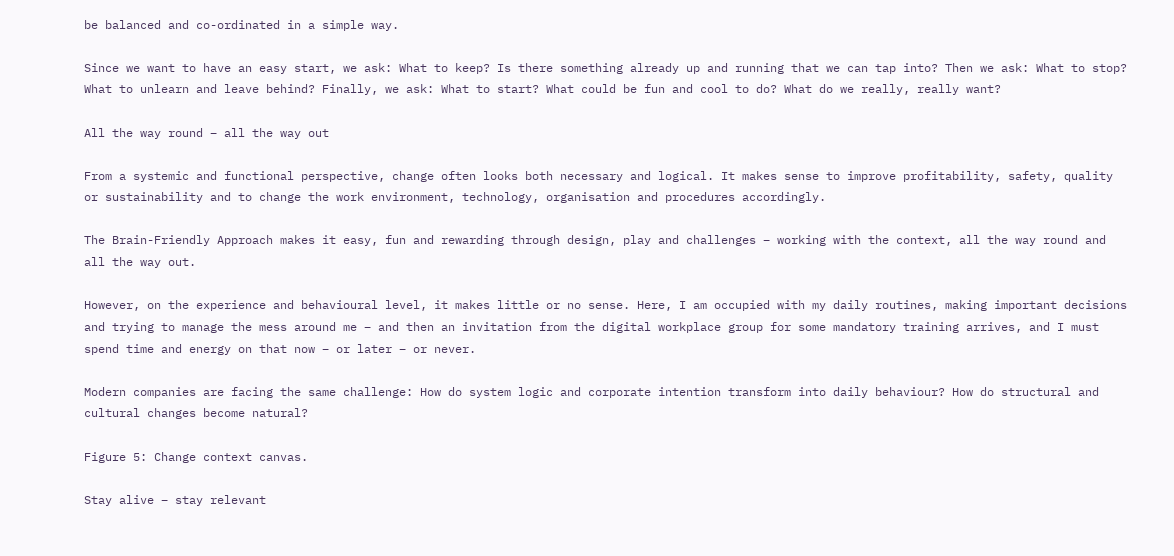be balanced and co-ordinated in a simple way.

Since we want to have an easy start, we ask: What to keep? Is there something already up and running that we can tap into? Then we ask: What to stop? What to unlearn and leave behind? Finally, we ask: What to start? What could be fun and cool to do? What do we really, really want?

All the way round – all the way out

From a systemic and functional perspective, change often looks both necessary and logical. It makes sense to improve profitability, safety, quality or sustainability and to change the work environment, technology, organisation and procedures accordingly.

The Brain-Friendly Approach makes it easy, fun and rewarding through design, play and challenges – working with the context, all the way round and all the way out.

However, on the experience and behavioural level, it makes little or no sense. Here, I am occupied with my daily routines, making important decisions and trying to manage the mess around me – and then an invitation from the digital workplace group for some mandatory training arrives, and I must spend time and energy on that now – or later – or never.

Modern companies are facing the same challenge: How do system logic and corporate intention transform into daily behaviour? How do structural and cultural changes become natural?

Figure 5: Change context canvas.

Stay alive – stay relevant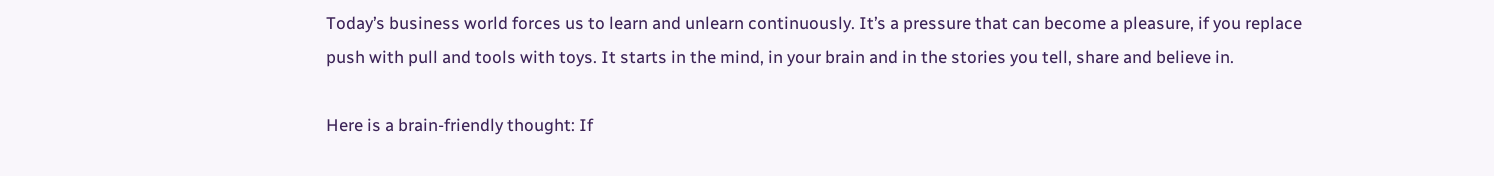Today’s business world forces us to learn and unlearn continuously. It’s a pressure that can become a pleasure, if you replace push with pull and tools with toys. It starts in the mind, in your brain and in the stories you tell, share and believe in.

Here is a brain-friendly thought: If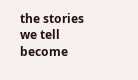the stories we tell become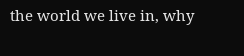the world we live in, why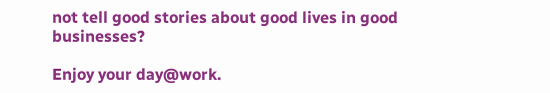not tell good stories about good lives in good businesses?

Enjoy your day@work.